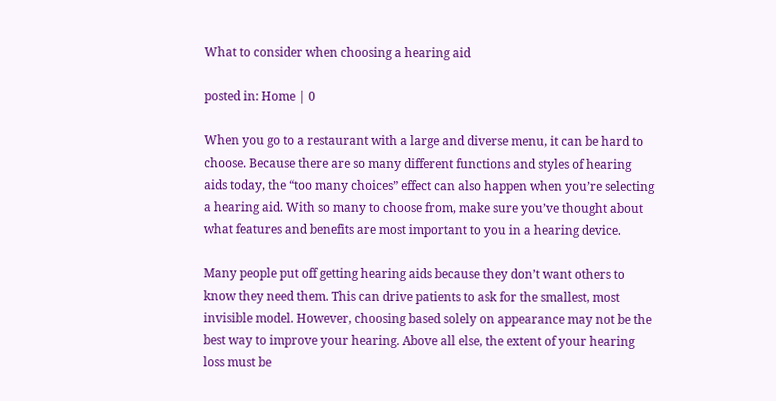What to consider when choosing a hearing aid

posted in: Home | 0

When you go to a restaurant with a large and diverse menu, it can be hard to choose. Because there are so many different functions and styles of hearing aids today, the “too many choices” effect can also happen when you’re selecting a hearing aid. With so many to choose from, make sure you’ve thought about what features and benefits are most important to you in a hearing device.

Many people put off getting hearing aids because they don’t want others to know they need them. This can drive patients to ask for the smallest, most invisible model. However, choosing based solely on appearance may not be the best way to improve your hearing. Above all else, the extent of your hearing loss must be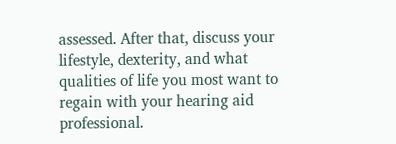assessed. After that, discuss your lifestyle, dexterity, and what qualities of life you most want to regain with your hearing aid professional.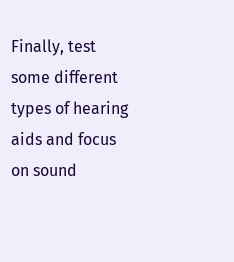Finally, test some different types of hearing aids and focus on sound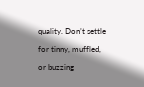quality. Don’t settle for tinny, muffled, or buzzing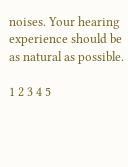noises. Your hearing experience should be as natural as possible.

1 2 3 4 5